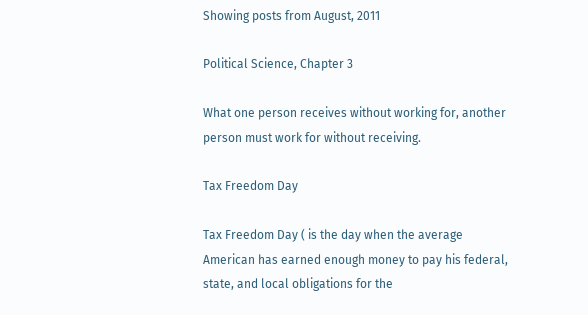Showing posts from August, 2011

Political Science, Chapter 3

What one person receives without working for, another person must work for without receiving.

Tax Freedom Day

Tax Freedom Day ( is the day when the average American has earned enough money to pay his federal, state, and local obligations for the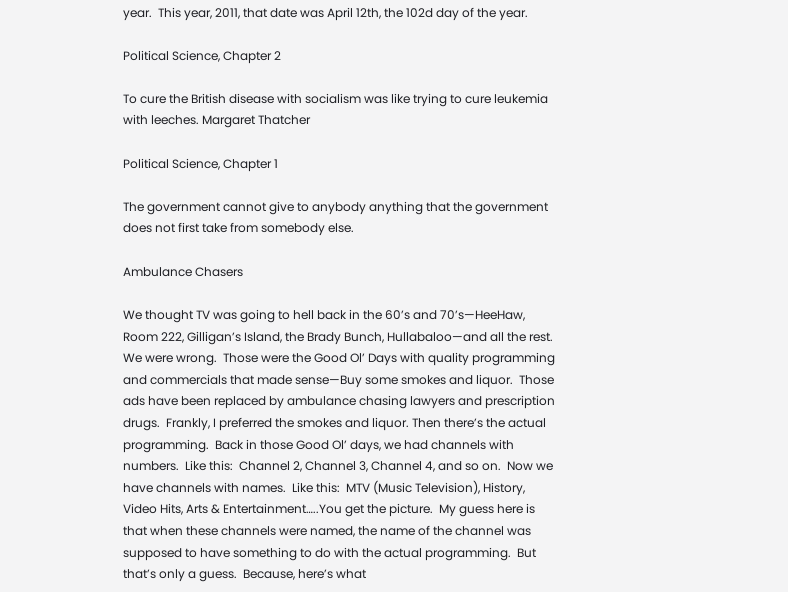year.  This year, 2011, that date was April 12th, the 102d day of the year.

Political Science, Chapter 2

To cure the British disease with socialism was like trying to cure leukemia with leeches. Margaret Thatcher

Political Science, Chapter 1

The government cannot give to anybody anything that the government does not first take from somebody else.

Ambulance Chasers

We thought TV was going to hell back in the 60’s and 70’s—HeeHaw, Room 222, Gilligan’s Island, the Brady Bunch, Hullabaloo—and all the rest.  We were wrong.  Those were the Good Ol’ Days with quality programming and commercials that made sense—Buy some smokes and liquor.  Those ads have been replaced by ambulance chasing lawyers and prescription drugs.  Frankly, I preferred the smokes and liquor. Then there’s the actual programming.  Back in those Good Ol’ days, we had channels with numbers.  Like this:  Channel 2, Channel 3, Channel 4, and so on.  Now we have channels with names.  Like this:  MTV (Music Television), History, Video Hits, Arts & Entertainment…..You get the picture.  My guess here is that when these channels were named, the name of the channel was supposed to have something to do with the actual programming.  But that’s only a guess.  Because, here’s what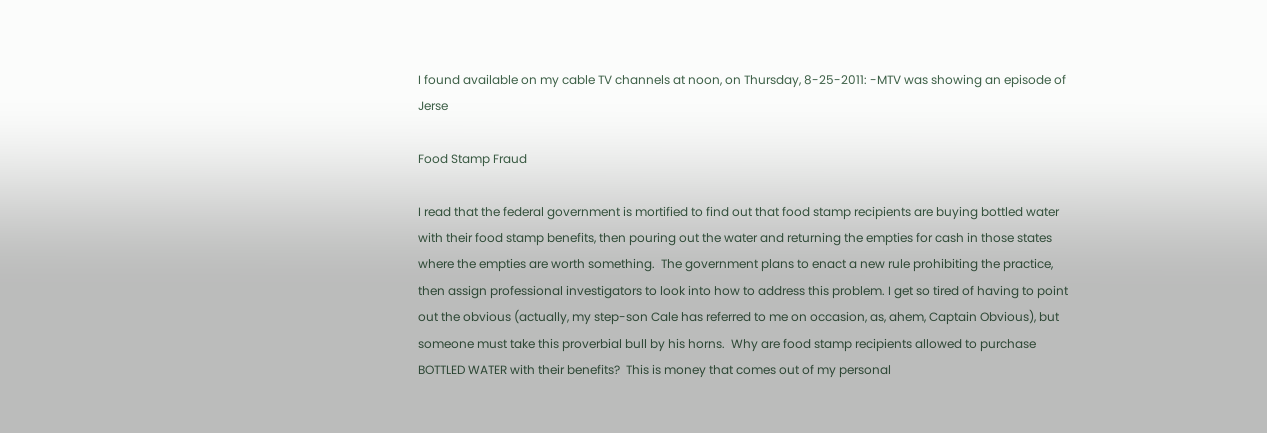I found available on my cable TV channels at noon, on Thursday, 8-25-2011: -MTV was showing an episode of Jerse

Food Stamp Fraud

I read that the federal government is mortified to find out that food stamp recipients are buying bottled water with their food stamp benefits, then pouring out the water and returning the empties for cash in those states where the empties are worth something.  The government plans to enact a new rule prohibiting the practice, then assign professional investigators to look into how to address this problem. I get so tired of having to point out the obvious (actually, my step-son Cale has referred to me on occasion, as, ahem, Captain Obvious), but someone must take this proverbial bull by his horns.  Why are food stamp recipients allowed to purchase BOTTLED WATER with their benefits?  This is money that comes out of my personal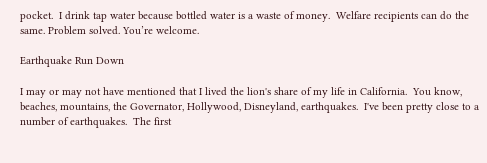pocket.  I drink tap water because bottled water is a waste of money.  Welfare recipients can do the same. Problem solved. You’re welcome.

Earthquake Run Down

I may or may not have mentioned that I lived the lion's share of my life in California.  You know, beaches, mountains, the Governator, Hollywood, Disneyland, earthquakes.  I've been pretty close to a number of earthquakes.  The first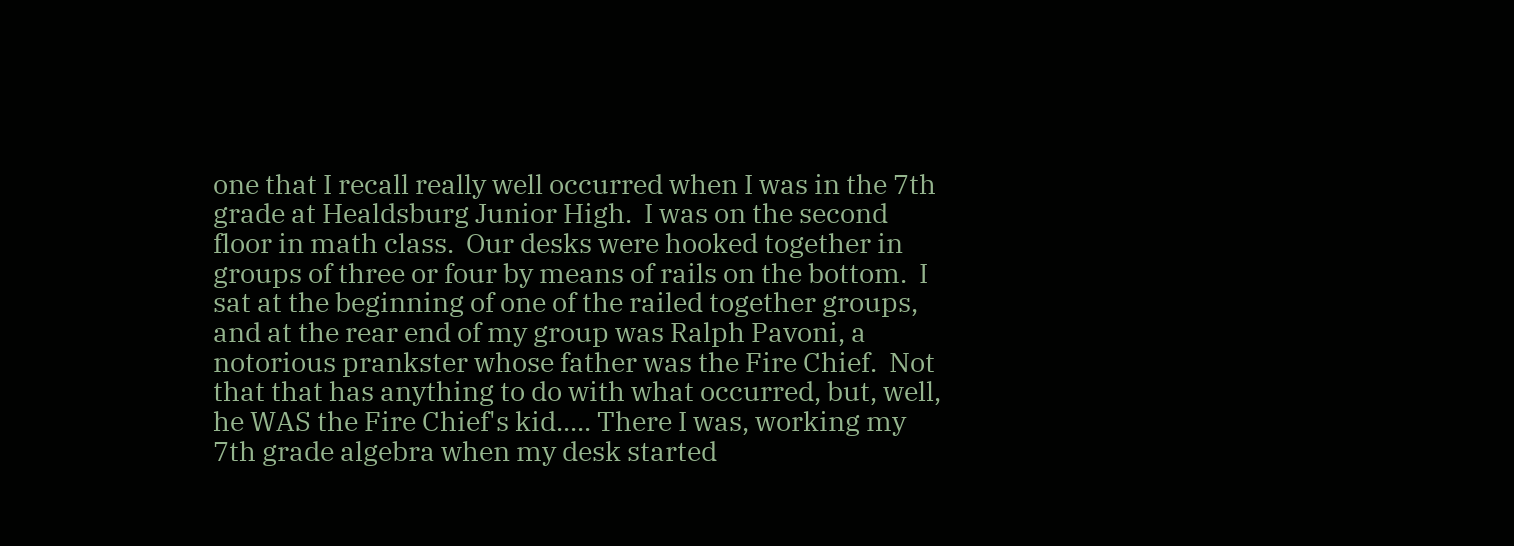one that I recall really well occurred when I was in the 7th grade at Healdsburg Junior High.  I was on the second floor in math class.  Our desks were hooked together in groups of three or four by means of rails on the bottom.  I sat at the beginning of one of the railed together groups, and at the rear end of my group was Ralph Pavoni, a notorious prankster whose father was the Fire Chief.  Not that that has anything to do with what occurred, but, well, he WAS the Fire Chief's kid..... There I was, working my 7th grade algebra when my desk started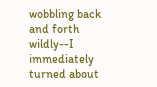wobbling back and forth wildly--I immediately turned about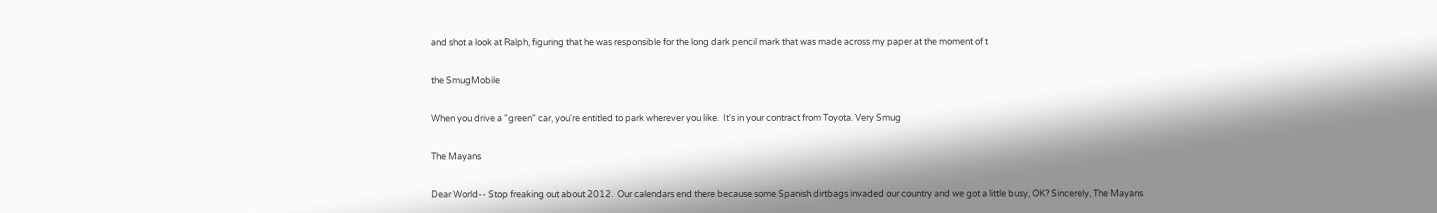and shot a look at Ralph, figuring that he was responsible for the long dark pencil mark that was made across my paper at the moment of t

the SmugMobile

When you drive a "green" car, you're entitled to park wherever you like.  It's in your contract from Toyota. Very Smug

The Mayans

Dear World-- Stop freaking out about 2012.  Our calendars end there because some Spanish dirtbags invaded our country and we got a little busy, OK? Sincerely, The Mayans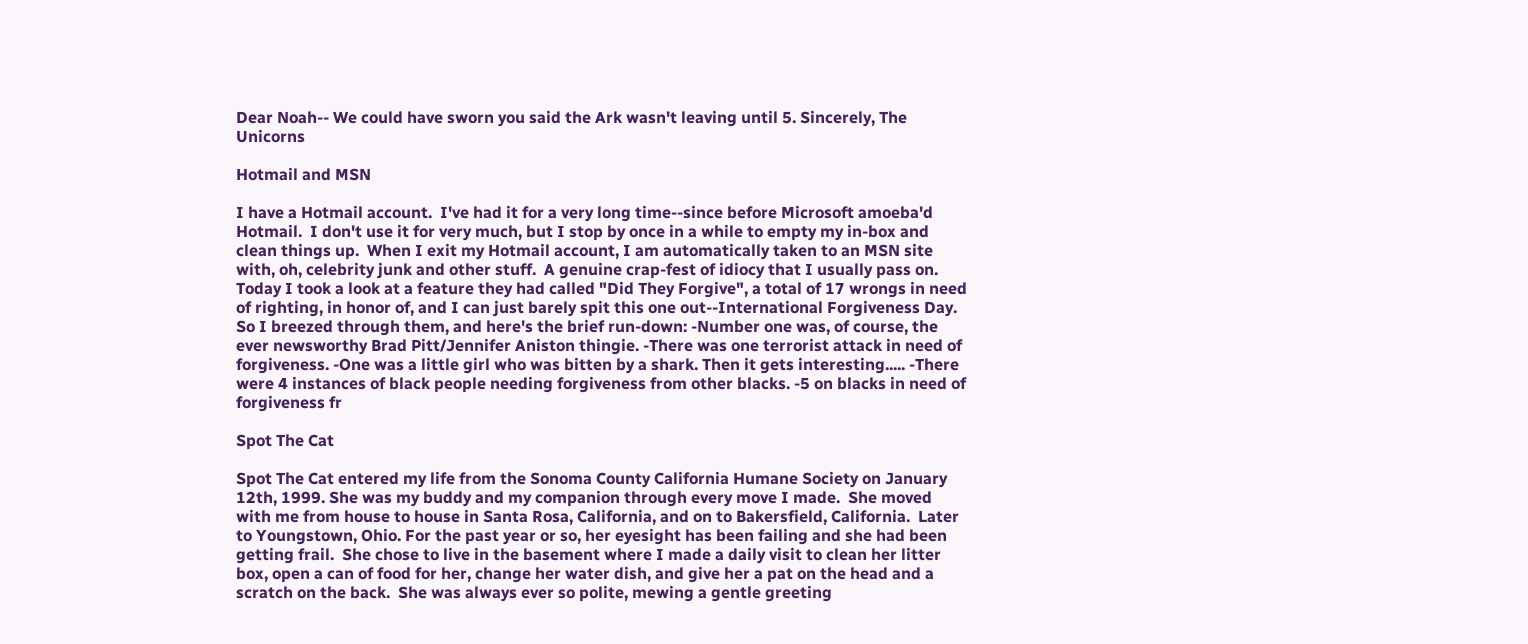Dear Noah-- We could have sworn you said the Ark wasn't leaving until 5. Sincerely, The Unicorns

Hotmail and MSN

I have a Hotmail account.  I've had it for a very long time--since before Microsoft amoeba'd Hotmail.  I don't use it for very much, but I stop by once in a while to empty my in-box and clean things up.  When I exit my Hotmail account, I am automatically taken to an MSN site with, oh, celebrity junk and other stuff.  A genuine crap-fest of idiocy that I usually pass on.  Today I took a look at a feature they had called "Did They Forgive", a total of 17 wrongs in need of righting, in honor of, and I can just barely spit this one out--International Forgiveness Day.  So I breezed through them, and here's the brief run-down: -Number one was, of course, the ever newsworthy Brad Pitt/Jennifer Aniston thingie. -There was one terrorist attack in need of forgiveness. -One was a little girl who was bitten by a shark. Then it gets interesting..... -There were 4 instances of black people needing forgiveness from other blacks. -5 on blacks in need of forgiveness fr

Spot The Cat

Spot The Cat entered my life from the Sonoma County California Humane Society on January 12th, 1999. She was my buddy and my companion through every move I made.  She moved with me from house to house in Santa Rosa, California, and on to Bakersfield, California.  Later to Youngstown, Ohio. For the past year or so, her eyesight has been failing and she had been getting frail.  She chose to live in the basement where I made a daily visit to clean her litter box, open a can of food for her, change her water dish, and give her a pat on the head and a scratch on the back.  She was always ever so polite, mewing a gentle greeting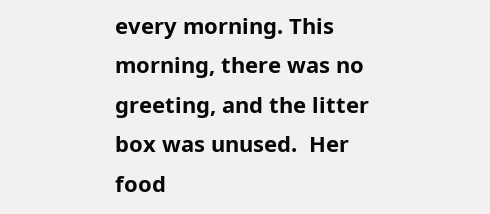every morning. This morning, there was no greeting, and the litter box was unused.  Her food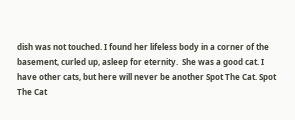dish was not touched. I found her lifeless body in a corner of the basement, curled up, asleep for eternity.  She was a good cat. I have other cats, but here will never be another Spot The Cat. Spot The Cat